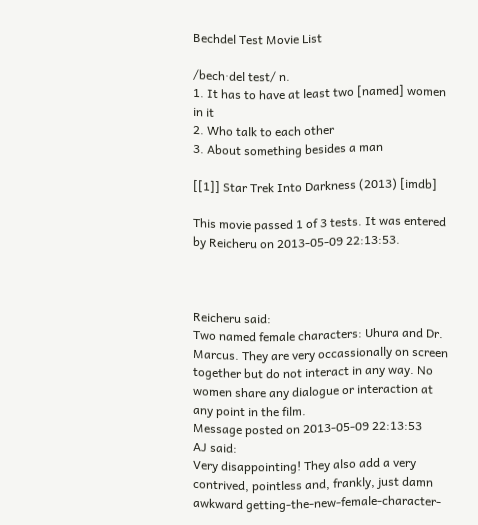Bechdel Test Movie List

/bech·del test/ n.
1. It has to have at least two [named] women in it
2. Who talk to each other
3. About something besides a man

[[1]] Star Trek Into Darkness (2013) [imdb]

This movie passed 1 of 3 tests. It was entered by Reicheru on 2013-05-09 22:13:53.



Reicheru said:
Two named female characters: Uhura and Dr. Marcus. They are very occassionally on screen together but do not interact in any way. No women share any dialogue or interaction at any point in the film.
Message posted on 2013-05-09 22:13:53
AJ said:
Very disappointing! They also add a very contrived, pointless and, frankly, just damn awkward getting-the-new-female-character-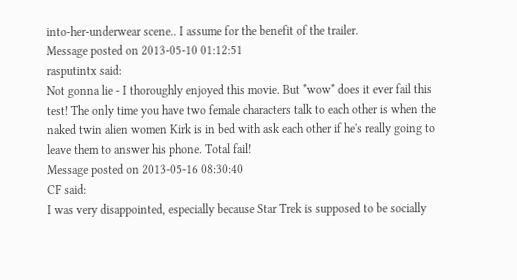into-her-underwear scene.. I assume for the benefit of the trailer.
Message posted on 2013-05-10 01:12:51
rasputintx said:
Not gonna lie - I thoroughly enjoyed this movie. But *wow* does it ever fail this test! The only time you have two female characters talk to each other is when the naked twin alien women Kirk is in bed with ask each other if he's really going to leave them to answer his phone. Total fail!
Message posted on 2013-05-16 08:30:40
CF said:
I was very disappointed, especially because Star Trek is supposed to be socially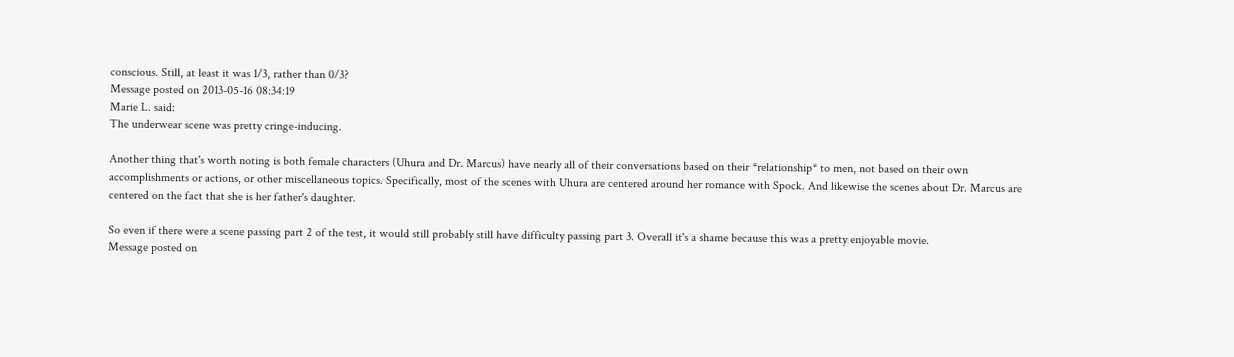conscious. Still, at least it was 1/3, rather than 0/3?
Message posted on 2013-05-16 08:34:19
Marie L. said:
The underwear scene was pretty cringe-inducing.

Another thing that's worth noting is both female characters (Uhura and Dr. Marcus) have nearly all of their conversations based on their *relationship* to men, not based on their own accomplishments or actions, or other miscellaneous topics. Specifically, most of the scenes with Uhura are centered around her romance with Spock. And likewise the scenes about Dr. Marcus are centered on the fact that she is her father's daughter.

So even if there were a scene passing part 2 of the test, it would still probably still have difficulty passing part 3. Overall it's a shame because this was a pretty enjoyable movie.
Message posted on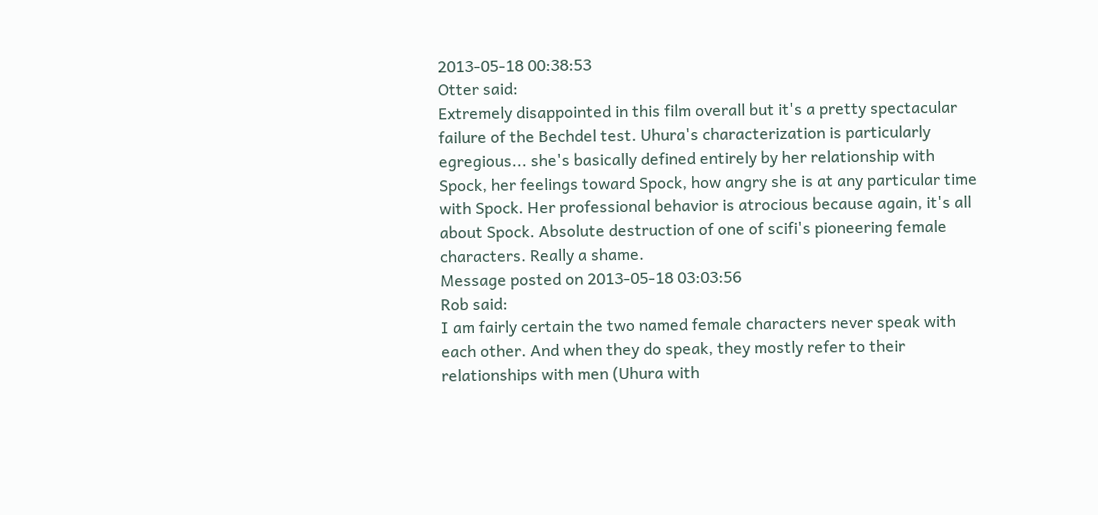2013-05-18 00:38:53
Otter said:
Extremely disappointed in this film overall but it's a pretty spectacular failure of the Bechdel test. Uhura's characterization is particularly egregious... she's basically defined entirely by her relationship with Spock, her feelings toward Spock, how angry she is at any particular time with Spock. Her professional behavior is atrocious because again, it's all about Spock. Absolute destruction of one of scifi's pioneering female characters. Really a shame.
Message posted on 2013-05-18 03:03:56
Rob said:
I am fairly certain the two named female characters never speak with each other. And when they do speak, they mostly refer to their relationships with men (Uhura with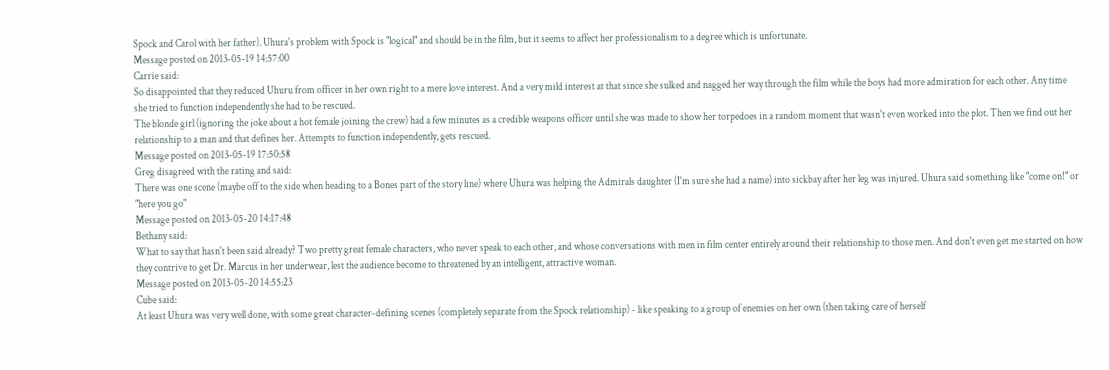Spock and Carol with her father). Uhura's problem with Spock is "logical" and should be in the film, but it seems to affect her professionalism to a degree which is unfortunate.
Message posted on 2013-05-19 14:57:00
Carrie said:
So disappointed that they reduced Uhuru from officer in her own right to a mere love interest. And a very mild interest at that since she sulked and nagged her way through the film while the boys had more admiration for each other. Any time she tried to function independently she had to be rescued.
The blonde girl (ignoring the joke about a hot female joining the crew) had a few minutes as a credible weapons officer until she was made to show her torpedoes in a random moment that wasn't even worked into the plot. Then we find out her relationship to a man and that defines her. Attempts to function independently, gets rescued.
Message posted on 2013-05-19 17:50:58
Greg disagreed with the rating and said:
There was one scene (maybe off to the side when heading to a Bones part of the story line) where Uhura was helping the Admirals daughter (I'm sure she had a name) into sickbay after her leg was injured. Uhura said something like "come on!" or "here you go"
Message posted on 2013-05-20 14:17:48
Bethany said:
What to say that hasn't been said already? Two pretty great female characters, who never speak to each other, and whose conversations with men in film center entirely around their relationship to those men. And don't even get me started on how they contrive to get Dr. Marcus in her underwear, lest the audience become to threatened by an intelligent, attractive woman.
Message posted on 2013-05-20 14:55:23
Cube said:
At least Uhura was very well done, with some great character-defining scenes (completely separate from the Spock relationship) - like speaking to a group of enemies on her own (then taking care of herself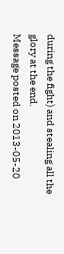during the fight) and stealing all the glory at the end.
Message posted on 2013-05-20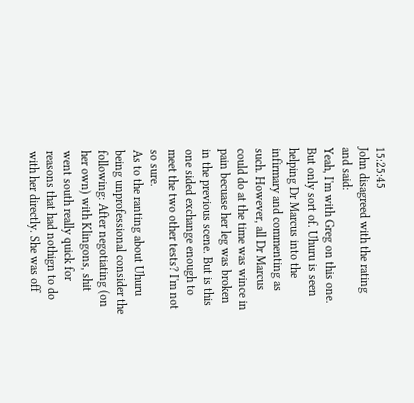15:25:45
John disagreed with the rating and said:
Yeah, I'm with Greg on this one. But only sort of. Uhuru is seen helping Dr Marcus into the infirmary and commenting as such. However, all Dr Marcus could do at the time was wince in pain becuase her leg was broken in the previous scene. But is this one sided exchange enough to meet the two other tests? I'm not so sure.
As to the ranting about Uhuru being unprofessional consider the following: After negotiating (on her own) with Klingons, shit went south really quick for reasons that had nothign to do with her directly. She was off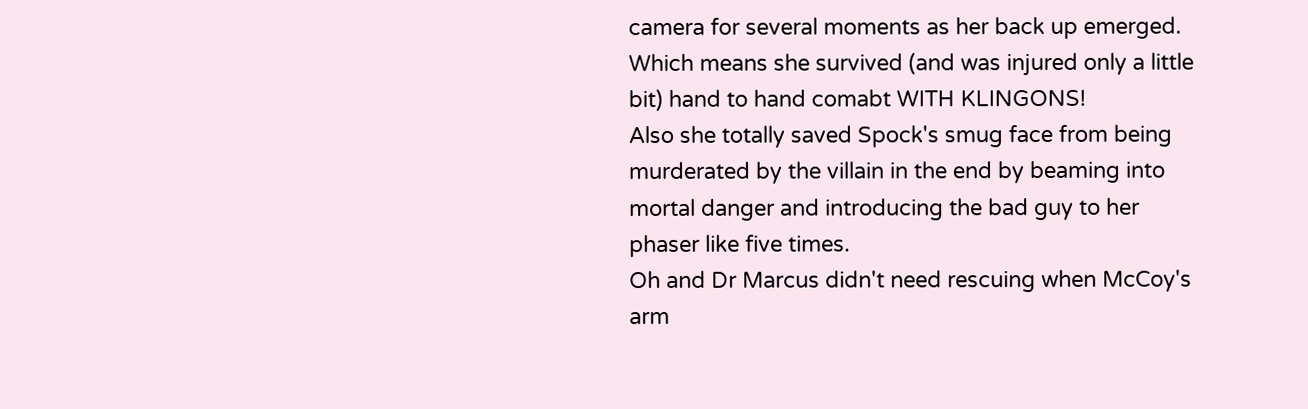camera for several moments as her back up emerged. Which means she survived (and was injured only a little bit) hand to hand comabt WITH KLINGONS!
Also she totally saved Spock's smug face from being murderated by the villain in the end by beaming into mortal danger and introducing the bad guy to her phaser like five times.
Oh and Dr Marcus didn't need rescuing when McCoy's arm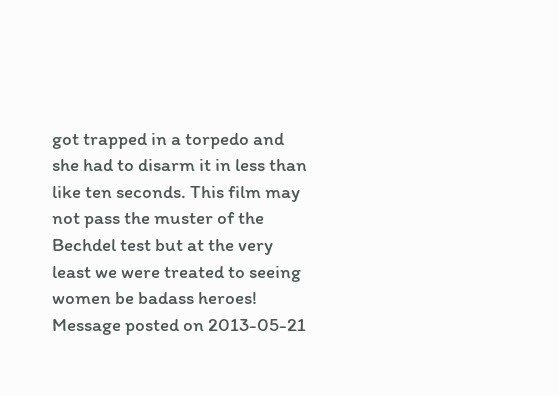got trapped in a torpedo and she had to disarm it in less than like ten seconds. This film may not pass the muster of the Bechdel test but at the very least we were treated to seeing women be badass heroes!
Message posted on 2013-05-21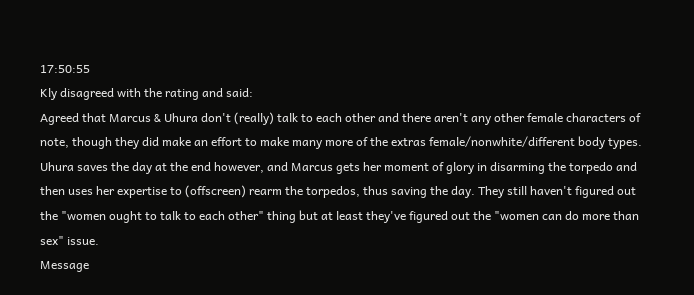17:50:55
Kly disagreed with the rating and said:
Agreed that Marcus & Uhura don't (really) talk to each other and there aren't any other female characters of note, though they did make an effort to make many more of the extras female/nonwhite/different body types. Uhura saves the day at the end however, and Marcus gets her moment of glory in disarming the torpedo and then uses her expertise to (offscreen) rearm the torpedos, thus saving the day. They still haven't figured out the "women ought to talk to each other" thing but at least they've figured out the "women can do more than sex" issue.
Message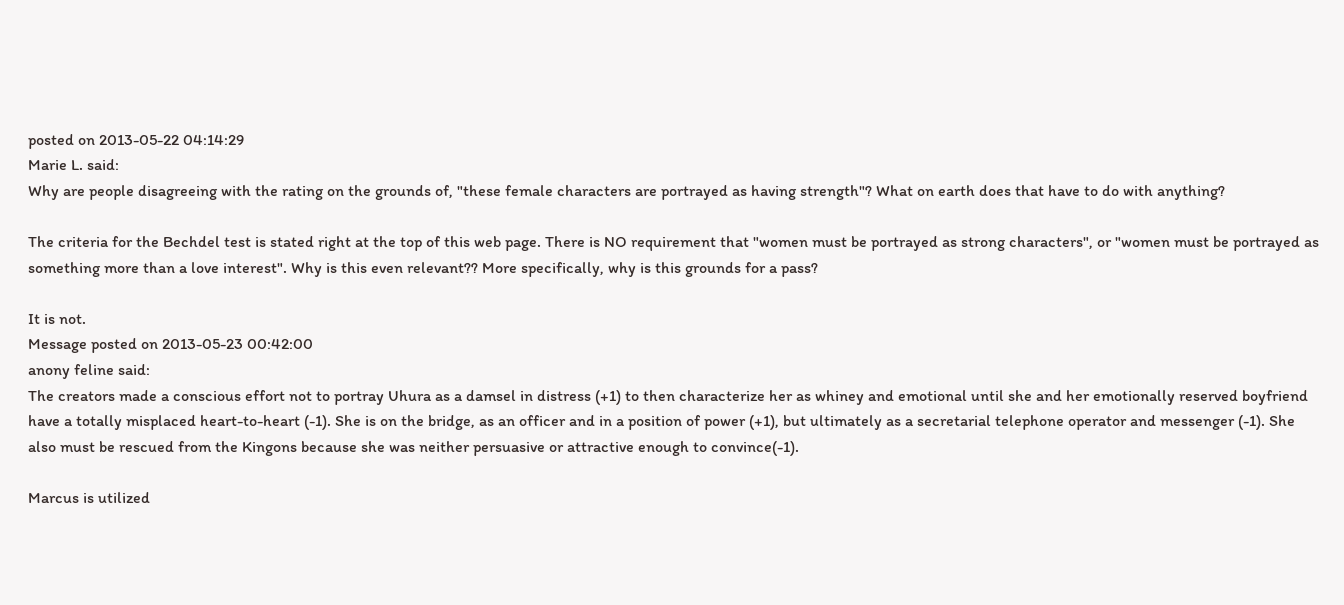posted on 2013-05-22 04:14:29
Marie L. said:
Why are people disagreeing with the rating on the grounds of, "these female characters are portrayed as having strength"? What on earth does that have to do with anything?

The criteria for the Bechdel test is stated right at the top of this web page. There is NO requirement that "women must be portrayed as strong characters", or "women must be portrayed as something more than a love interest". Why is this even relevant?? More specifically, why is this grounds for a pass?

It is not.
Message posted on 2013-05-23 00:42:00
anony feline said:
The creators made a conscious effort not to portray Uhura as a damsel in distress (+1) to then characterize her as whiney and emotional until she and her emotionally reserved boyfriend have a totally misplaced heart-to-heart (-1). She is on the bridge, as an officer and in a position of power (+1), but ultimately as a secretarial telephone operator and messenger (-1). She also must be rescued from the Kingons because she was neither persuasive or attractive enough to convince(-1).

Marcus is utilized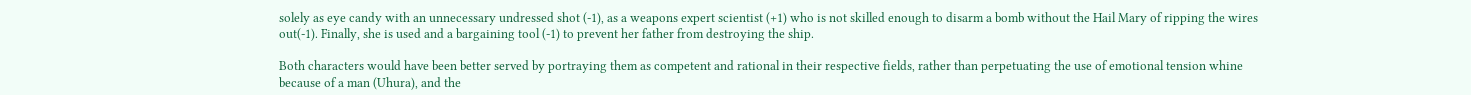solely as eye candy with an unnecessary undressed shot (-1), as a weapons expert scientist (+1) who is not skilled enough to disarm a bomb without the Hail Mary of ripping the wires out(-1). Finally, she is used and a bargaining tool (-1) to prevent her father from destroying the ship.

Both characters would have been better served by portraying them as competent and rational in their respective fields, rather than perpetuating the use of emotional tension whine because of a man (Uhura), and the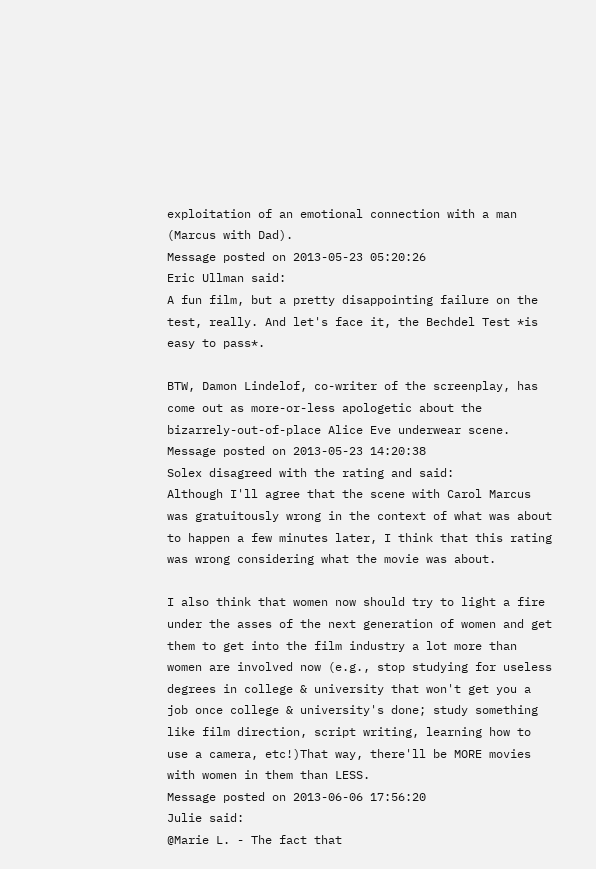exploitation of an emotional connection with a man (Marcus with Dad).
Message posted on 2013-05-23 05:20:26
Eric Ullman said:
A fun film, but a pretty disappointing failure on the test, really. And let's face it, the Bechdel Test *is easy to pass*.

BTW, Damon Lindelof, co-writer of the screenplay, has come out as more-or-less apologetic about the bizarrely-out-of-place Alice Eve underwear scene.
Message posted on 2013-05-23 14:20:38
Solex disagreed with the rating and said:
Although I'll agree that the scene with Carol Marcus was gratuitously wrong in the context of what was about to happen a few minutes later, I think that this rating was wrong considering what the movie was about.

I also think that women now should try to light a fire under the asses of the next generation of women and get them to get into the film industry a lot more than women are involved now (e.g., stop studying for useless degrees in college & university that won't get you a job once college & university's done; study something like film direction, script writing, learning how to use a camera, etc!)That way, there'll be MORE movies with women in them than LESS.
Message posted on 2013-06-06 17:56:20
Julie said:
@Marie L. - The fact that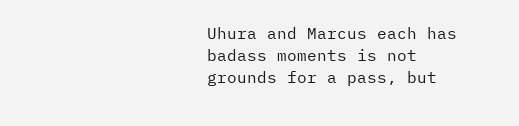Uhura and Marcus each has badass moments is not grounds for a pass, but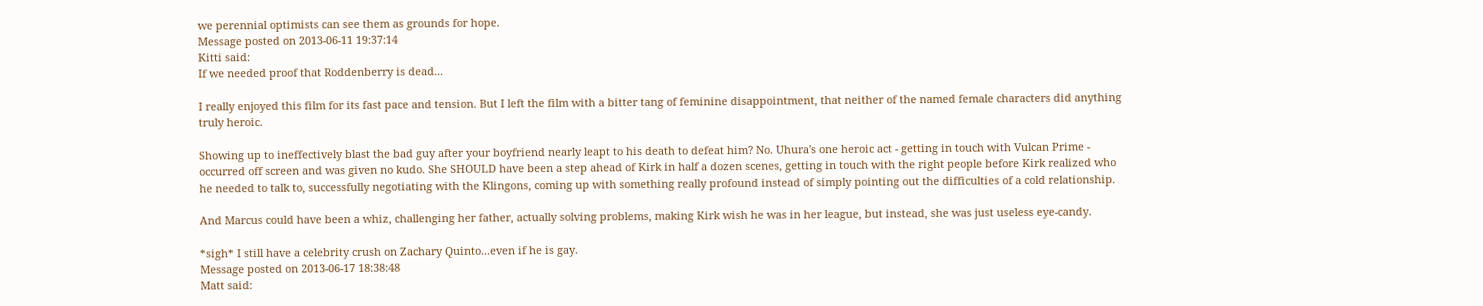we perennial optimists can see them as grounds for hope.
Message posted on 2013-06-11 19:37:14
Kitti said:
If we needed proof that Roddenberry is dead...

I really enjoyed this film for its fast pace and tension. But I left the film with a bitter tang of feminine disappointment, that neither of the named female characters did anything truly heroic.

Showing up to ineffectively blast the bad guy after your boyfriend nearly leapt to his death to defeat him? No. Uhura's one heroic act - getting in touch with Vulcan Prime - occurred off screen and was given no kudo. She SHOULD have been a step ahead of Kirk in half a dozen scenes, getting in touch with the right people before Kirk realized who he needed to talk to, successfully negotiating with the Klingons, coming up with something really profound instead of simply pointing out the difficulties of a cold relationship.

And Marcus could have been a whiz, challenging her father, actually solving problems, making Kirk wish he was in her league, but instead, she was just useless eye-candy.

*sigh* I still have a celebrity crush on Zachary Quinto...even if he is gay.
Message posted on 2013-06-17 18:38:48
Matt said: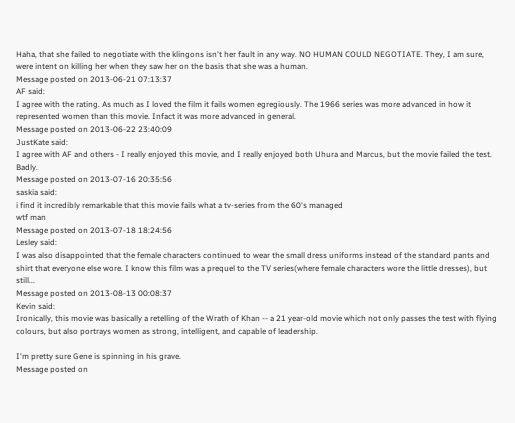Haha, that she failed to negotiate with the klingons isn't her fault in any way. NO HUMAN COULD NEGOTIATE. They, I am sure, were intent on killing her when they saw her on the basis that she was a human.
Message posted on 2013-06-21 07:13:37
AF said:
I agree with the rating. As much as I loved the film it fails women egregiously. The 1966 series was more advanced in how it represented women than this movie. Infact it was more advanced in general.
Message posted on 2013-06-22 23:40:09
JustKate said:
I agree with AF and others - I really enjoyed this movie, and I really enjoyed both Uhura and Marcus, but the movie failed the test. Badly.
Message posted on 2013-07-16 20:35:56
saskia said:
i find it incredibly remarkable that this movie fails what a tv-series from the 60's managed
wtf man
Message posted on 2013-07-18 18:24:56
Lesley said:
I was also disappointed that the female characters continued to wear the small dress uniforms instead of the standard pants and shirt that everyone else wore. I know this film was a prequel to the TV series(where female characters wore the little dresses), but still...
Message posted on 2013-08-13 00:08:37
Kevin said:
Ironically, this movie was basically a retelling of the Wrath of Khan -- a 21 year-old movie which not only passes the test with flying colours, but also portrays women as strong, intelligent, and capable of leadership.

I'm pretty sure Gene is spinning in his grave.
Message posted on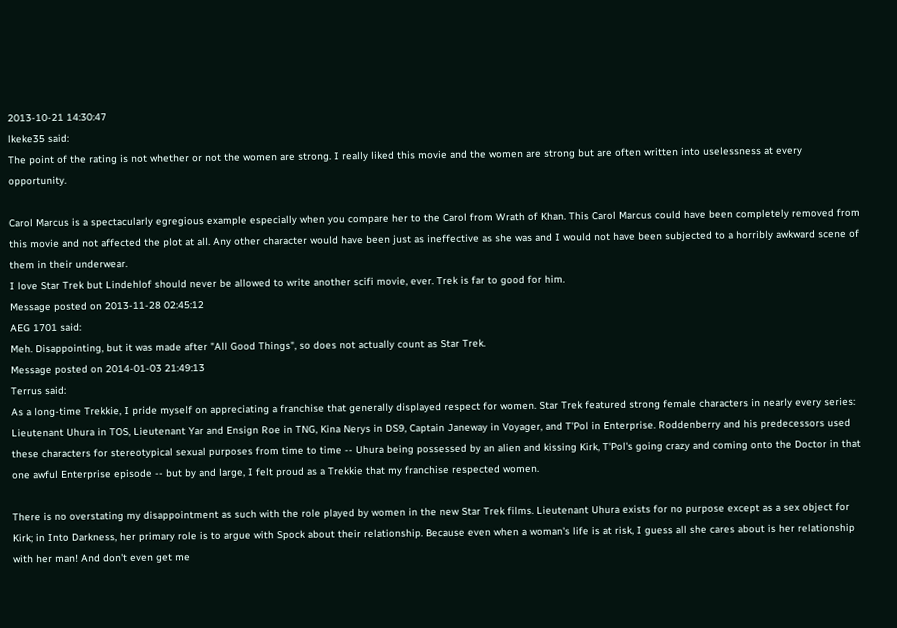2013-10-21 14:30:47
lkeke35 said:
The point of the rating is not whether or not the women are strong. I really liked this movie and the women are strong but are often written into uselessness at every opportunity.

Carol Marcus is a spectacularly egregious example especially when you compare her to the Carol from Wrath of Khan. This Carol Marcus could have been completely removed from this movie and not affected the plot at all. Any other character would have been just as ineffective as she was and I would not have been subjected to a horribly awkward scene of them in their underwear.
I love Star Trek but Lindehlof should never be allowed to write another scifi movie, ever. Trek is far to good for him.
Message posted on 2013-11-28 02:45:12
AEG 1701 said:
Meh. Disappointing, but it was made after "All Good Things", so does not actually count as Star Trek.
Message posted on 2014-01-03 21:49:13
Terrus said:
As a long-time Trekkie, I pride myself on appreciating a franchise that generally displayed respect for women. Star Trek featured strong female characters in nearly every series: Lieutenant Uhura in TOS, Lieutenant Yar and Ensign Roe in TNG, Kina Nerys in DS9, Captain Janeway in Voyager, and T'Pol in Enterprise. Roddenberry and his predecessors used these characters for stereotypical sexual purposes from time to time -- Uhura being possessed by an alien and kissing Kirk, T'Pol's going crazy and coming onto the Doctor in that one awful Enterprise episode -- but by and large, I felt proud as a Trekkie that my franchise respected women.

There is no overstating my disappointment as such with the role played by women in the new Star Trek films. Lieutenant Uhura exists for no purpose except as a sex object for Kirk; in Into Darkness, her primary role is to argue with Spock about their relationship. Because even when a woman's life is at risk, I guess all she cares about is her relationship with her man! And don't even get me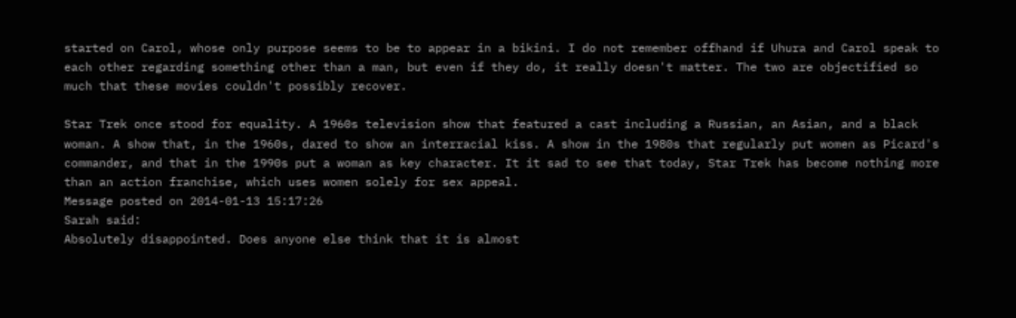started on Carol, whose only purpose seems to be to appear in a bikini. I do not remember offhand if Uhura and Carol speak to each other regarding something other than a man, but even if they do, it really doesn't matter. The two are objectified so much that these movies couldn't possibly recover.

Star Trek once stood for equality. A 1960s television show that featured a cast including a Russian, an Asian, and a black woman. A show that, in the 1960s, dared to show an interracial kiss. A show in the 1980s that regularly put women as Picard's commander, and that in the 1990s put a woman as key character. It it sad to see that today, Star Trek has become nothing more than an action franchise, which uses women solely for sex appeal.
Message posted on 2014-01-13 15:17:26
Sarah said:
Absolutely disappointed. Does anyone else think that it is almost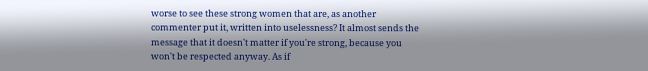worse to see these strong women that are, as another commenter put it, written into uselessness? It almost sends the message that it doesn't matter if you're strong, because you won't be respected anyway. As if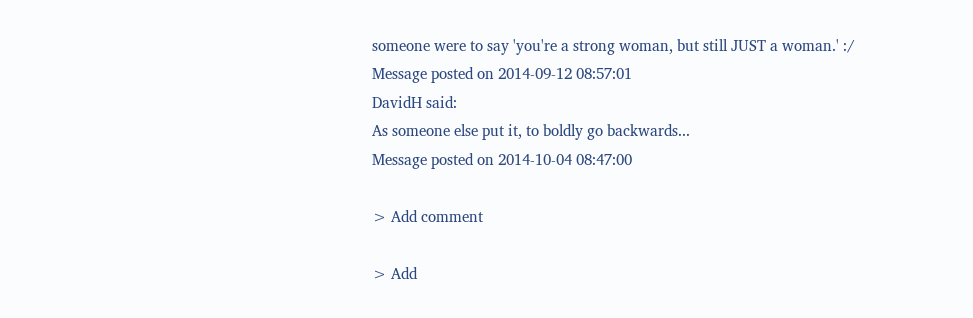someone were to say 'you're a strong woman, but still JUST a woman.' :/
Message posted on 2014-09-12 08:57:01
DavidH said:
As someone else put it, to boldly go backwards...
Message posted on 2014-10-04 08:47:00

> Add comment

> Add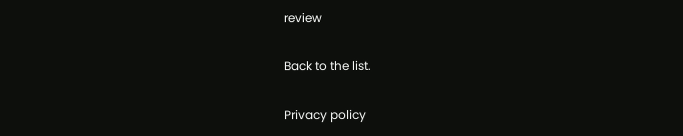review

Back to the list.

Privacy policy